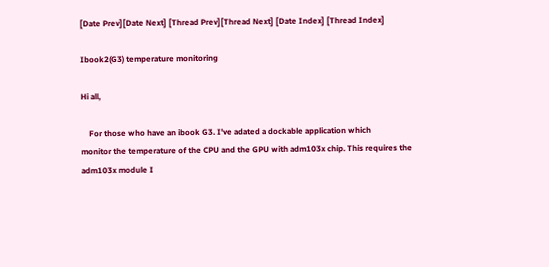[Date Prev][Date Next] [Thread Prev][Thread Next] [Date Index] [Thread Index]

Ibook2(G3) temperature monitoring

Hi all,

    For those who have an ibook G3. I've adated a dockable application which
monitor the temperature of the CPU and the GPU with adm103x chip. This requires the
adm103x module I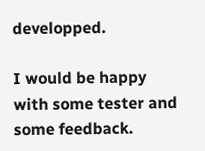developped.

I would be happy with some tester and some feedback.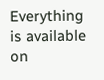Everything is available on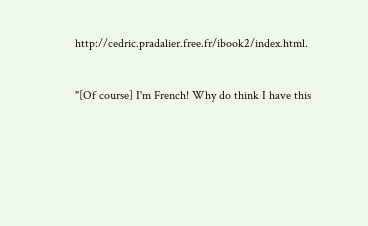http://cedric.pradalier.free.fr/ibook2/index.html.


"[Of course] I'm French! Why do think I have this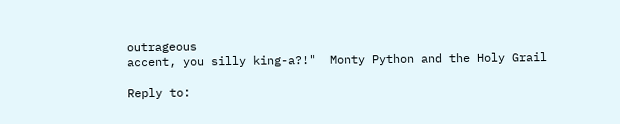outrageous
accent, you silly king-a?!"  Monty Python and the Holy Grail

Reply to: